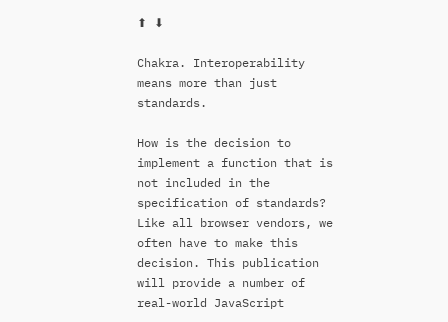⬆ ⬇

Chakra. Interoperability means more than just standards.

How is the decision to implement a function that is not included in the specification of standards? Like all browser vendors, we often have to make this decision. This publication will provide a number of real-world JavaScript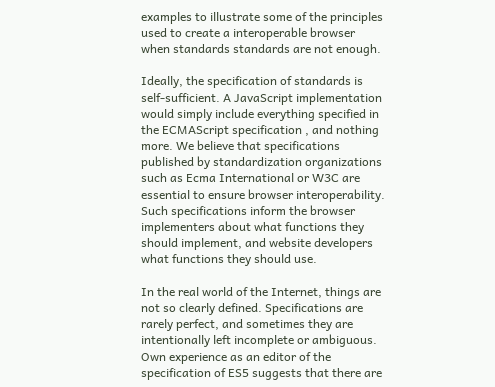examples to illustrate some of the principles used to create a interoperable browser when standards standards are not enough.

Ideally, the specification of standards is self-sufficient. A JavaScript implementation would simply include everything specified in the ECMAScript specification , and nothing more. We believe that specifications published by standardization organizations such as Ecma International or W3C are essential to ensure browser interoperability. Such specifications inform the browser implementers about what functions they should implement, and website developers what functions they should use.

In the real world of the Internet, things are not so clearly defined. Specifications are rarely perfect, and sometimes they are intentionally left incomplete or ambiguous. Own experience as an editor of the specification of ES5 suggests that there are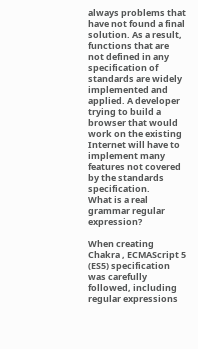always problems that have not found a final solution. As a result, functions that are not defined in any specification of standards are widely implemented and applied. A developer trying to build a browser that would work on the existing Internet will have to implement many features not covered by the standards specification.
What is a real grammar regular expression?

When creating Chakra , ECMAScript 5 (ES5) specification was carefully followed, including regular expressions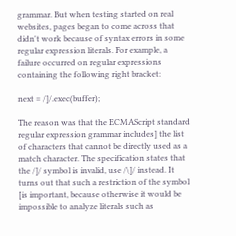grammar. But when testing started on real websites, pages began to come across that didn't work because of syntax errors in some regular expression literals. For example, a failure occurred on regular expressions containing the following right bracket:

next = /]/.exec(buffer);

The reason was that the ECMAScript standard regular expression grammar includes] the list of characters that cannot be directly used as a match character. The specification states that the /]/ symbol is invalid, use /\]/ instead. It turns out that such a restriction of the symbol [is important, because otherwise it would be impossible to analyze literals such as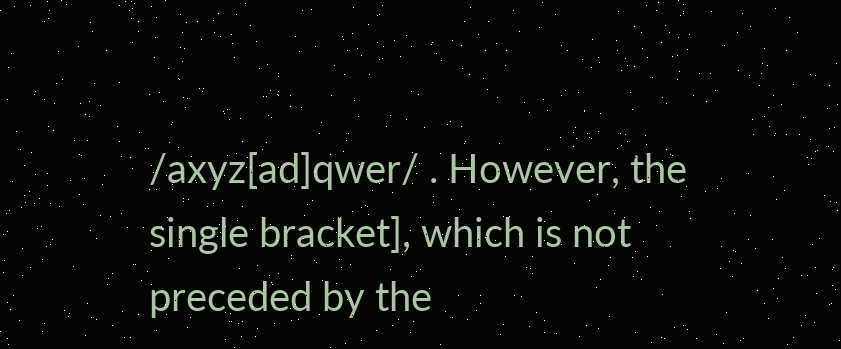/axyz[ad]qwer/ . However, the single bracket], which is not preceded by the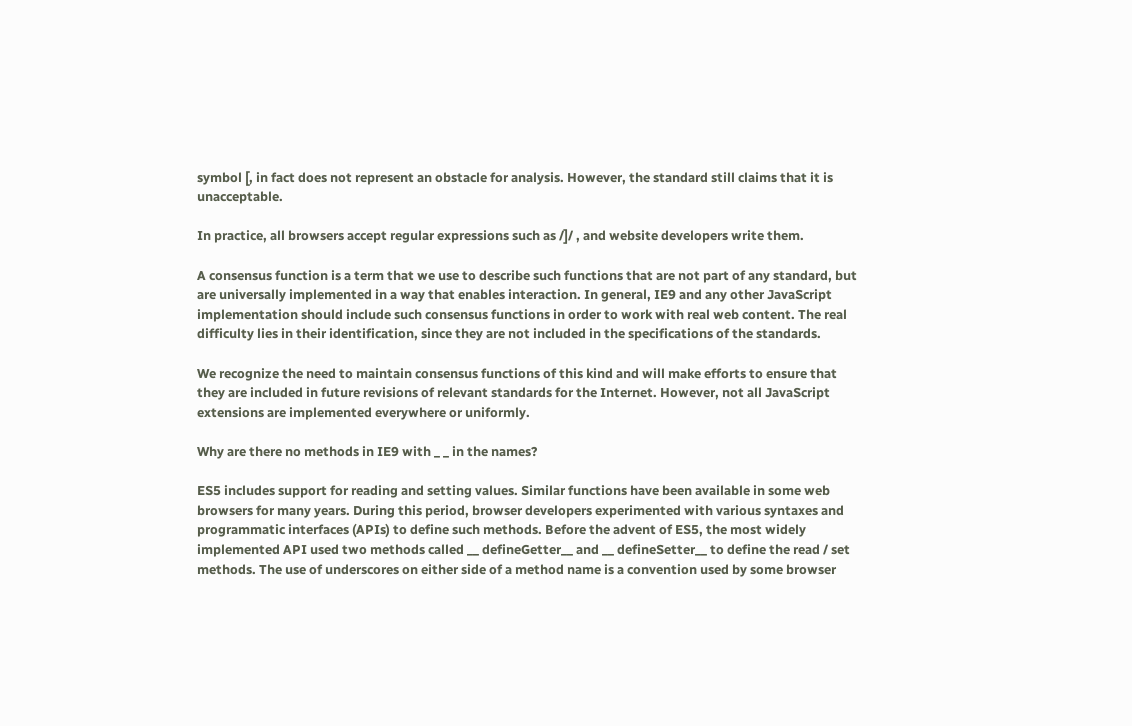symbol [, in fact does not represent an obstacle for analysis. However, the standard still claims that it is unacceptable.

In practice, all browsers accept regular expressions such as /]/ , and website developers write them.

A consensus function is a term that we use to describe such functions that are not part of any standard, but are universally implemented in a way that enables interaction. In general, IE9 and any other JavaScript implementation should include such consensus functions in order to work with real web content. The real difficulty lies in their identification, since they are not included in the specifications of the standards.

We recognize the need to maintain consensus functions of this kind and will make efforts to ensure that they are included in future revisions of relevant standards for the Internet. However, not all JavaScript extensions are implemented everywhere or uniformly.

Why are there no methods in IE9 with _ _ in the names?

ES5 includes support for reading and setting values. Similar functions have been available in some web browsers for many years. During this period, browser developers experimented with various syntaxes and programmatic interfaces (APIs) to define such methods. Before the advent of ES5, the most widely implemented API used two methods called __ defineGetter__ and __ defineSetter__ to define the read / set methods. The use of underscores on either side of a method name is a convention used by some browser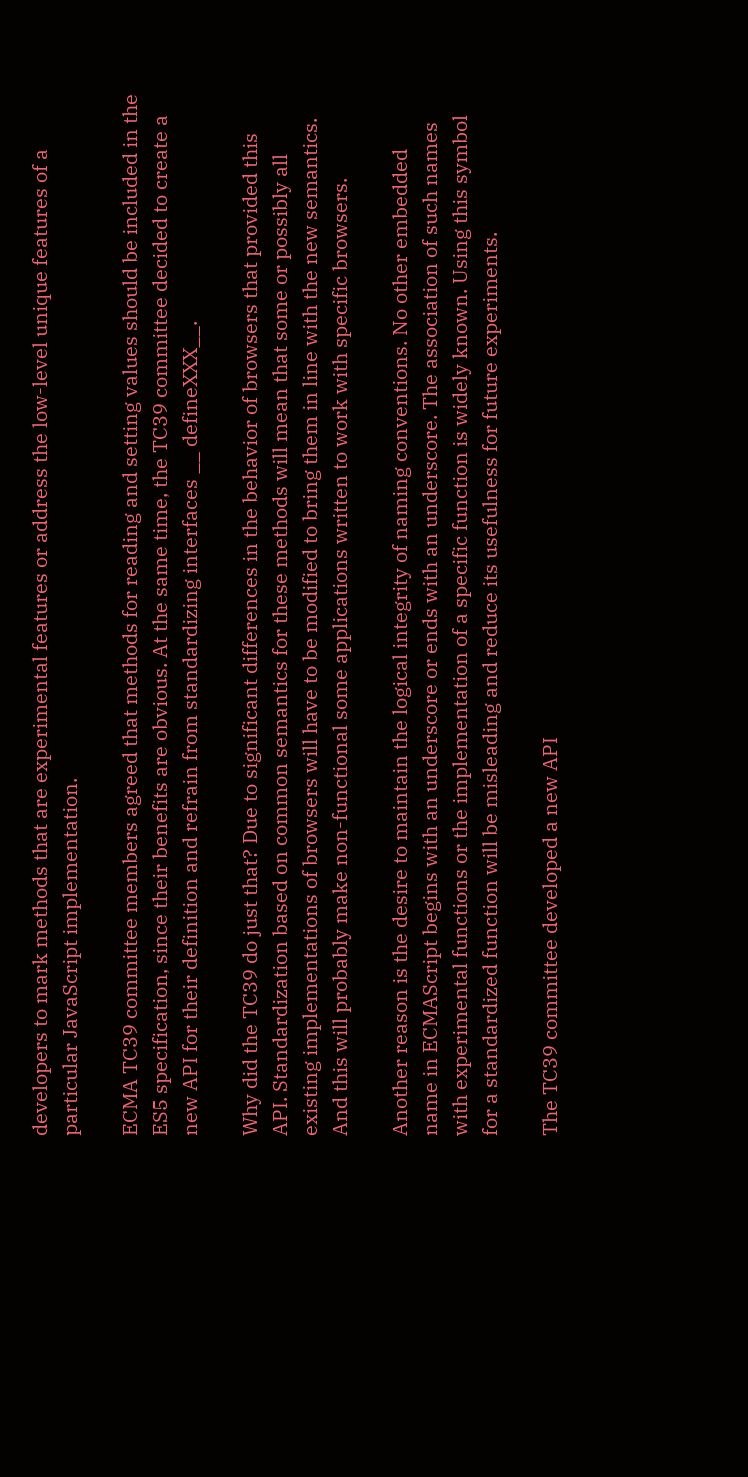developers to mark methods that are experimental features or address the low-level unique features of a particular JavaScript implementation.

ECMA TC39 committee members agreed that methods for reading and setting values should be included in the ES5 specification, since their benefits are obvious. At the same time, the TC39 committee decided to create a new API for their definition and refrain from standardizing interfaces __ defineXXX__.

Why did the TC39 do just that? Due to significant differences in the behavior of browsers that provided this API. Standardization based on common semantics for these methods will mean that some or possibly all existing implementations of browsers will have to be modified to bring them in line with the new semantics. And this will probably make non-functional some applications written to work with specific browsers.

Another reason is the desire to maintain the logical integrity of naming conventions. No other embedded name in ECMAScript begins with an underscore or ends with an underscore. The association of such names with experimental functions or the implementation of a specific function is widely known. Using this symbol for a standardized function will be misleading and reduce its usefulness for future experiments.

The TC39 committee developed a new API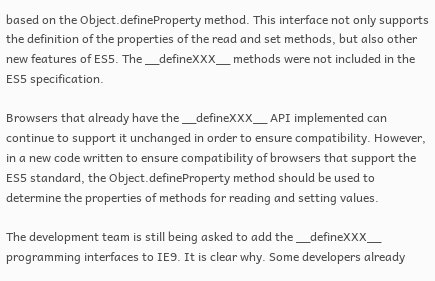based on the Object.defineProperty method. This interface not only supports the definition of the properties of the read and set methods, but also other new features of ES5. The __defineXXX__ methods were not included in the ES5 specification.

Browsers that already have the __defineXXX__ API implemented can continue to support it unchanged in order to ensure compatibility. However, in a new code written to ensure compatibility of browsers that support the ES5 standard, the Object.defineProperty method should be used to determine the properties of methods for reading and setting values.

The development team is still being asked to add the __defineXXX__ programming interfaces to IE9. It is clear why. Some developers already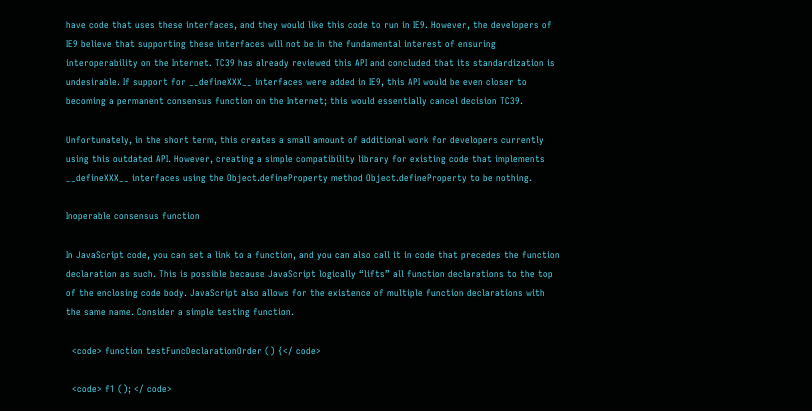have code that uses these interfaces, and they would like this code to run in IE9. However, the developers of IE9 believe that supporting these interfaces will not be in the fundamental interest of ensuring interoperability on the Internet. TC39 has already reviewed this API and concluded that its standardization is undesirable. If support for __defineXXX__ interfaces were added in IE9, this API would be even closer to becoming a permanent consensus function on the Internet; this would essentially cancel decision TC39.

Unfortunately, in the short term, this creates a small amount of additional work for developers currently using this outdated API. However, creating a simple compatibility library for existing code that implements __defineXXX__ interfaces using the Object.defineProperty method Object.defineProperty to be nothing.

Inoperable consensus function

In JavaScript code, you can set a link to a function, and you can also call it in code that precedes the function declaration as such. This is possible because JavaScript logically “lifts” all function declarations to the top of the enclosing code body. JavaScript also allows for the existence of multiple function declarations with the same name. Consider a simple testing function.

  <code> function testFuncDeclarationOrder () {</ code>

  <code> f1 (); </ code>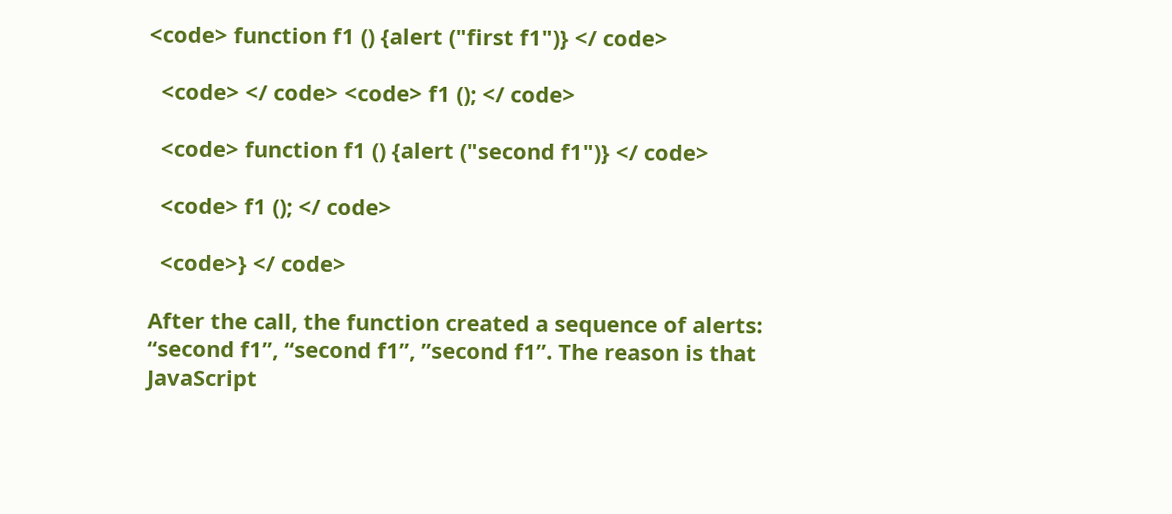<code> function f1 () {alert ("first f1")} </ code>

  <code> </ code> <code> f1 (); </ code>

  <code> function f1 () {alert ("second f1")} </ code>

  <code> f1 (); </ code>

  <code>} </ code>

After the call, the function created a sequence of alerts: “second f1”, “second f1”, ”second f1”. The reason is that JavaScript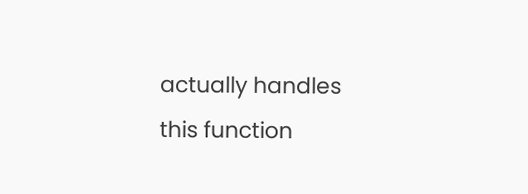actually handles this function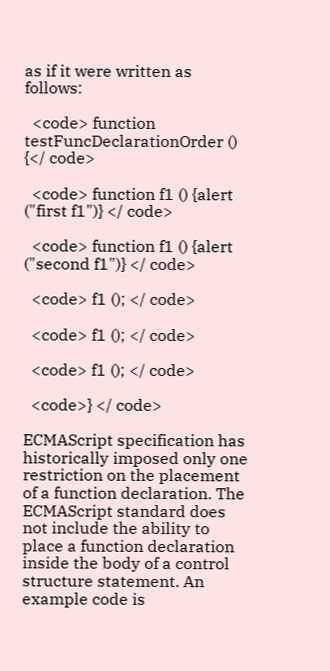as if it were written as follows:

  <code> function testFuncDeclarationOrder () {</ code>

  <code> function f1 () {alert ("first f1")} </ code>

  <code> function f1 () {alert ("second f1")} </ code>

  <code> f1 (); </ code>

  <code> f1 (); </ code>

  <code> f1 (); </ code>

  <code>} </ code>

ECMAScript specification has historically imposed only one restriction on the placement of a function declaration. The ECMAScript standard does not include the ability to place a function declaration inside the body of a control structure statement. An example code is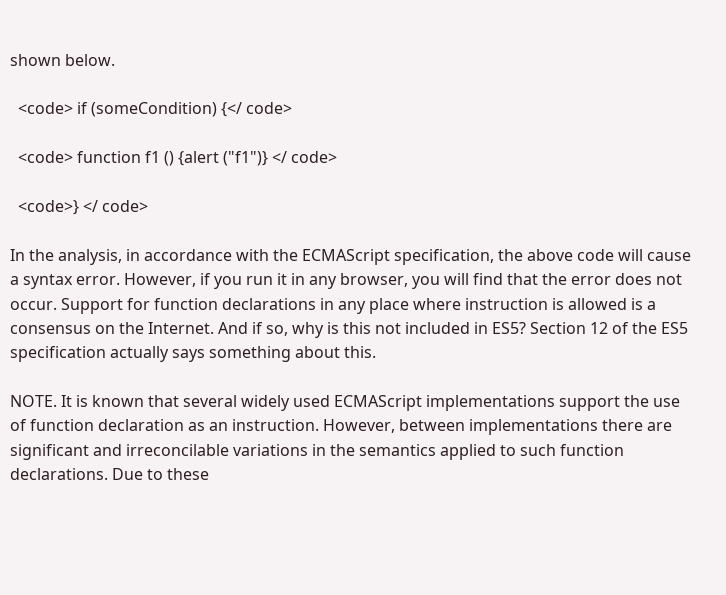shown below.

  <code> if (someCondition) {</ code>

  <code> function f1 () {alert ("f1")} </ code>

  <code>} </ code>

In the analysis, in accordance with the ECMAScript specification, the above code will cause a syntax error. However, if you run it in any browser, you will find that the error does not occur. Support for function declarations in any place where instruction is allowed is a consensus on the Internet. And if so, why is this not included in ES5? Section 12 of the ES5 specification actually says something about this.

NOTE. It is known that several widely used ECMAScript implementations support the use of function declaration as an instruction. However, between implementations there are significant and irreconcilable variations in the semantics applied to such function declarations. Due to these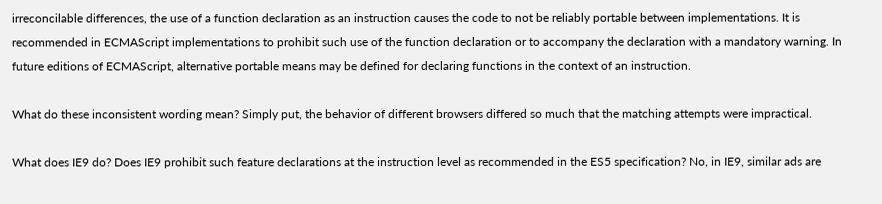irreconcilable differences, the use of a function declaration as an instruction causes the code to not be reliably portable between implementations. It is recommended in ECMAScript implementations to prohibit such use of the function declaration or to accompany the declaration with a mandatory warning. In future editions of ECMAScript, alternative portable means may be defined for declaring functions in the context of an instruction.

What do these inconsistent wording mean? Simply put, the behavior of different browsers differed so much that the matching attempts were impractical.

What does IE9 do? Does IE9 prohibit such feature declarations at the instruction level as recommended in the ES5 specification? No, in IE9, similar ads are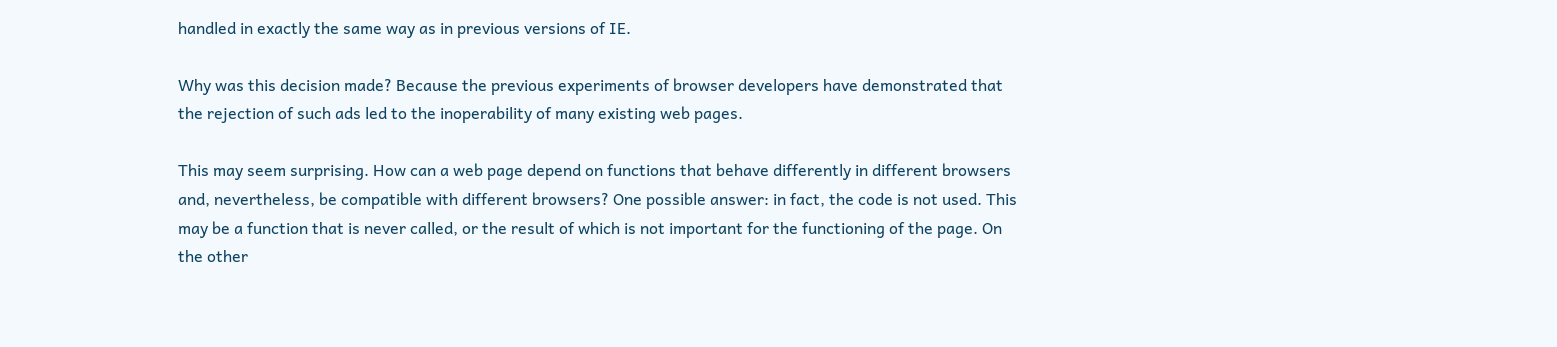handled in exactly the same way as in previous versions of IE.

Why was this decision made? Because the previous experiments of browser developers have demonstrated that the rejection of such ads led to the inoperability of many existing web pages.

This may seem surprising. How can a web page depend on functions that behave differently in different browsers and, nevertheless, be compatible with different browsers? One possible answer: in fact, the code is not used. This may be a function that is never called, or the result of which is not important for the functioning of the page. On the other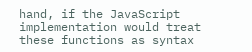hand, if the JavaScript implementation would treat these functions as syntax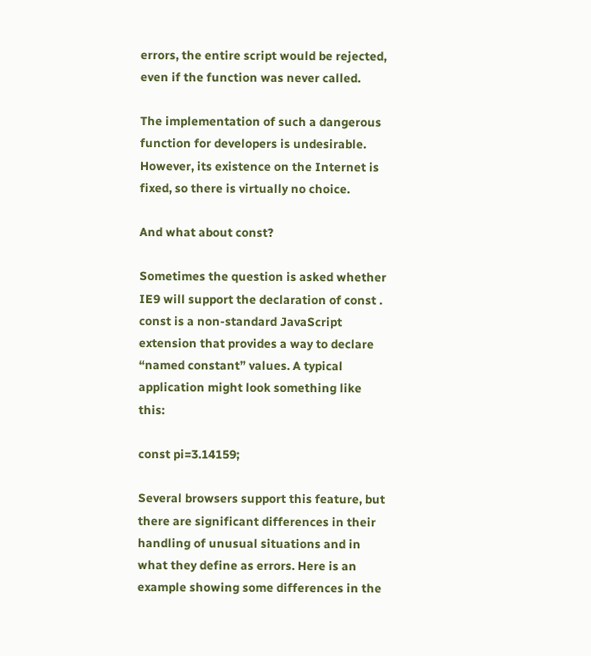errors, the entire script would be rejected, even if the function was never called.

The implementation of such a dangerous function for developers is undesirable. However, its existence on the Internet is fixed, so there is virtually no choice.

And what about const?

Sometimes the question is asked whether IE9 will support the declaration of const . const is a non-standard JavaScript extension that provides a way to declare “named constant” values. A typical application might look something like this:

const pi=3.14159;

Several browsers support this feature, but there are significant differences in their handling of unusual situations and in what they define as errors. Here is an example showing some differences in the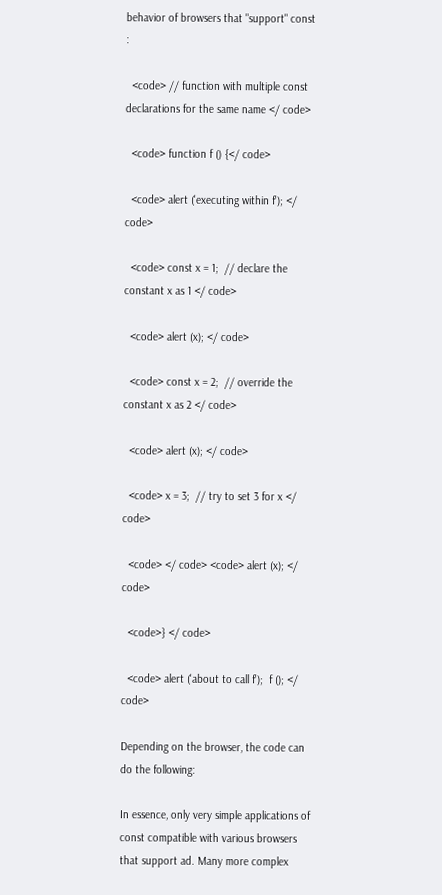behavior of browsers that "support" const :

  <code> // function with multiple const declarations for the same name </ code>

  <code> function f () {</ code>

  <code> alert ('executing within f'); </ code>

  <code> const x = 1;  // declare the constant x as 1 </ code>

  <code> alert (x); </ code>

  <code> const x = 2;  // override the constant x as 2 </ code>

  <code> alert (x); </ code>

  <code> x = 3;  // try to set 3 for x </ code>

  <code> </ code> <code> alert (x); </ code>

  <code>} </ code>

  <code> alert ('about to call f');  f (); </ code>

Depending on the browser, the code can do the following:

In essence, only very simple applications of const compatible with various browsers that support ad. Many more complex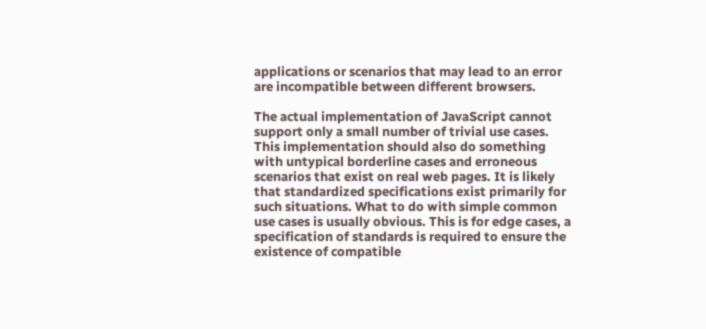applications or scenarios that may lead to an error are incompatible between different browsers.

The actual implementation of JavaScript cannot support only a small number of trivial use cases. This implementation should also do something with untypical borderline cases and erroneous scenarios that exist on real web pages. It is likely that standardized specifications exist primarily for such situations. What to do with simple common use cases is usually obvious. This is for edge cases, a specification of standards is required to ensure the existence of compatible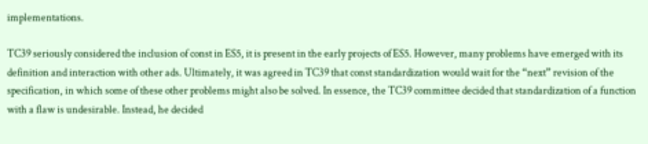implementations.

TC39 seriously considered the inclusion of const in ES5, it is present in the early projects of ES5. However, many problems have emerged with its definition and interaction with other ads. Ultimately, it was agreed in TC39 that const standardization would wait for the “next” revision of the specification, in which some of these other problems might also be solved. In essence, the TC39 committee decided that standardization of a function with a flaw is undesirable. Instead, he decided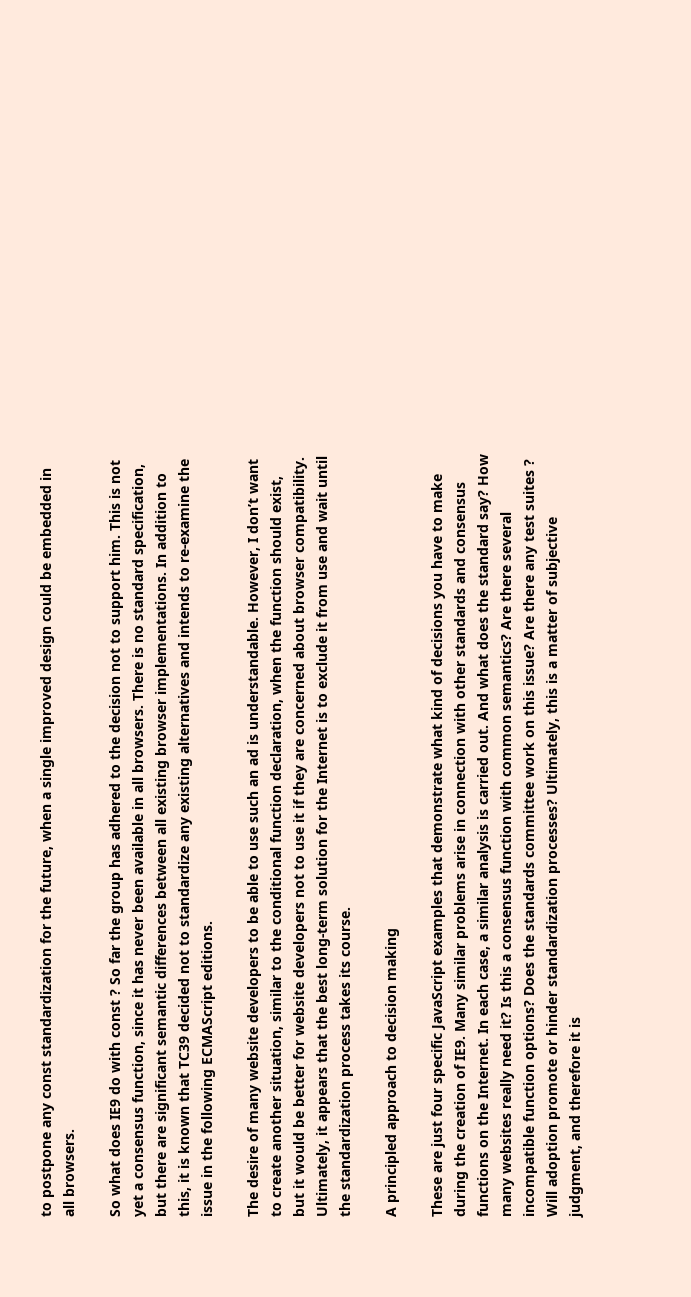to postpone any const standardization for the future, when a single improved design could be embedded in all browsers.

So what does IE9 do with const ? So far the group has adhered to the decision not to support him. This is not yet a consensus function, since it has never been available in all browsers. There is no standard specification, but there are significant semantic differences between all existing browser implementations. In addition to this, it is known that TC39 decided not to standardize any existing alternatives and intends to re-examine the issue in the following ECMAScript editions.

The desire of many website developers to be able to use such an ad is understandable. However, I don’t want to create another situation, similar to the conditional function declaration, when the function should exist, but it would be better for website developers not to use it if they are concerned about browser compatibility. Ultimately, it appears that the best long-term solution for the Internet is to exclude it from use and wait until the standardization process takes its course.

A principled approach to decision making

These are just four specific JavaScript examples that demonstrate what kind of decisions you have to make during the creation of IE9. Many similar problems arise in connection with other standards and consensus functions on the Internet. In each case, a similar analysis is carried out. And what does the standard say? How many websites really need it? Is this a consensus function with common semantics? Are there several incompatible function options? Does the standards committee work on this issue? Are there any test suites ? Will adoption promote or hinder standardization processes? Ultimately, this is a matter of subjective judgment, and therefore it is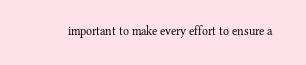important to make every effort to ensure a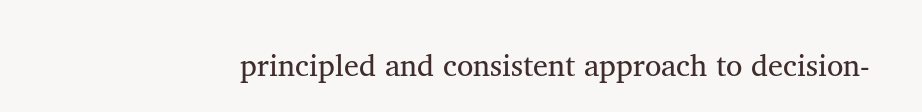principled and consistent approach to decision-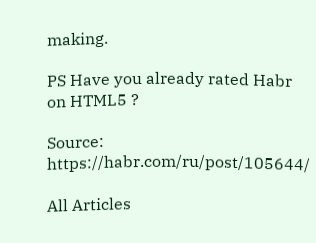making.

PS Have you already rated Habr on HTML5 ?

Source: https://habr.com/ru/post/105644/

All Articles